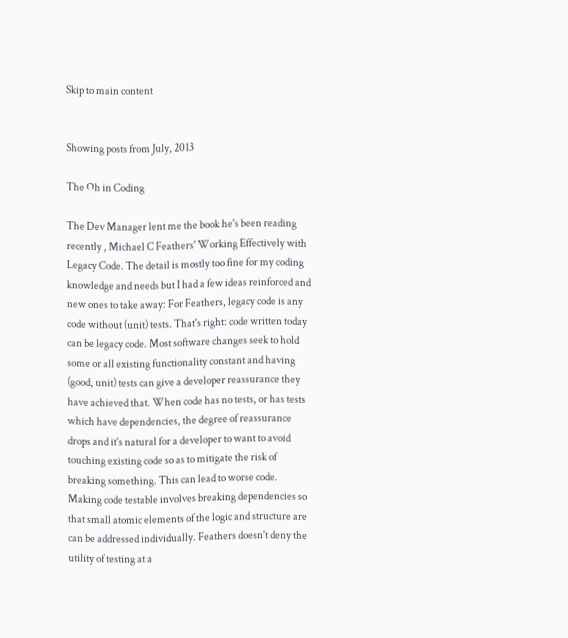Skip to main content


Showing posts from July, 2013

The Oh in Coding

The Dev Manager lent me the book he's been reading recently , Michael C Feathers' Working Effectively with Legacy Code. The detail is mostly too fine for my coding knowledge and needs but I had a few ideas reinforced and new ones to take away: For Feathers, legacy code is any code without (unit) tests. That's right: code written today can be legacy code. Most software changes seek to hold some or all existing functionality constant and having (good, unit) tests can give a developer reassurance they have achieved that. When code has no tests, or has tests which have dependencies, the degree of reassurance drops and it's natural for a developer to want to avoid touching existing code so as to mitigate the risk of breaking something. This can lead to worse code. Making code testable involves breaking dependencies so that small atomic elements of the logic and structure are can be addressed individually. Feathers doesn't deny the utility of testing at a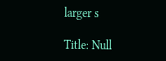larger s

Title: Null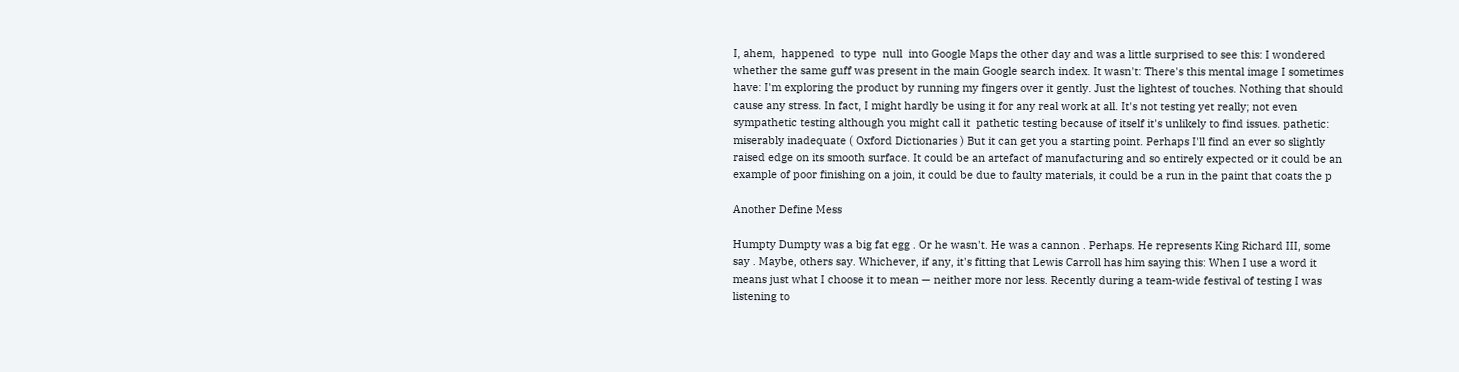I, ahem,  happened  to type  null  into Google Maps the other day and was a little surprised to see this: I wondered whether the same guff was present in the main Google search index. It wasn't: There's this mental image I sometimes have: I'm exploring the product by running my fingers over it gently. Just the lightest of touches. Nothing that should cause any stress. In fact, I might hardly be using it for any real work at all. It's not testing yet really; not even sympathetic testing although you might call it  pathetic testing because of itself it's unlikely to find issues. pathetic: miserably inadequate ( Oxford Dictionaries ) But it can get you a starting point. Perhaps I'll find an ever so slightly raised edge on its smooth surface. It could be an artefact of manufacturing and so entirely expected or it could be an example of poor finishing on a join, it could be due to faulty materials, it could be a run in the paint that coats the p

Another Define Mess

Humpty Dumpty was a big fat egg . Or he wasn't. He was a cannon . Perhaps. He represents King Richard III, some say . Maybe, others say. Whichever, if any, it's fitting that Lewis Carroll has him saying this: When I use a word it means just what I choose it to mean — neither more nor less. Recently during a team-wide festival of testing I was listening to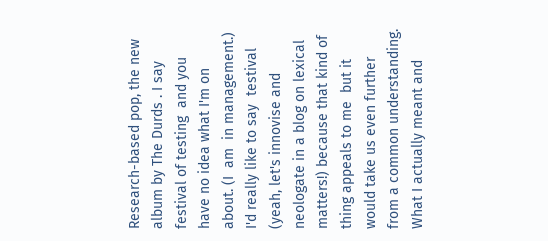Research-based pop, the new album by The Durds . I say festival of testing  and you have no idea what I'm on about. (I  am  in management.) I'd really like to say  testival   (yeah, let's innovise and neologate in a blog on lexical matters!) because that kind of thing appeals to me  but it would take us even further from a common understanding. What I actually meant and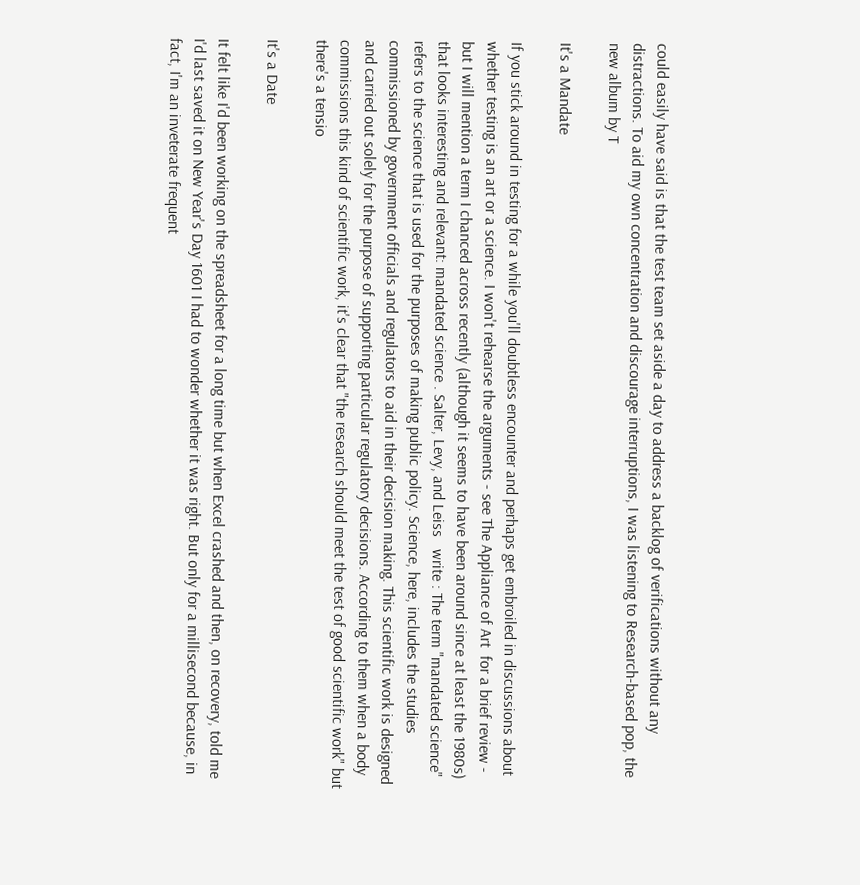could easily have said is that the test team set aside a day to address a backlog of verifications without any distractions. To aid my own concentration and discourage interruptions, I was listening to Research-based pop, the new album by T

It's a Mandate

If you stick around in testing for a while you'll doubtless encounter and perhaps get embroiled in discussions about whether testing is an art or a science. I won't rehearse the arguments - see The Appliance of Art  for a brief review - but I will mention a term I chanced across recently (although it seems to have been around since at least the 1980s) that looks interesting and relevant: mandated science . Salter, Levy, and Leiss   write : The term "mandated science" refers to the science that is used for the purposes of making public policy. Science, here, includes the studies commissioned by government officials and regulators to aid in their decision making. This scientific work is designed and carried out solely for the purpose of supporting particular regulatory decisions. According to them when a body commissions this kind of scientific work, it's clear that "the research should meet the test of good scientific work" but there's a tensio

It's a Date

It felt like I'd been working on the spreadsheet for a long time but when Excel crashed and then, on recovery, told me I'd last saved it on New Year's Day 1601 I had to wonder whether it was right. But only for a millisecond because, in fact, I'm an inveterate frequent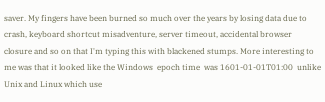saver. My fingers have been burned so much over the years by losing data due to crash, keyboard shortcut misadventure, server timeout, accidental browser closure and so on that I'm typing this with blackened stumps. More interesting to me was that it looked like the Windows  epoch time  was 1601-01-01T01:00  unlike Unix and Linux which use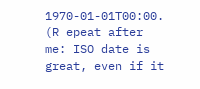1970-01-01T00:00. (R epeat after me: ISO date is great, even if it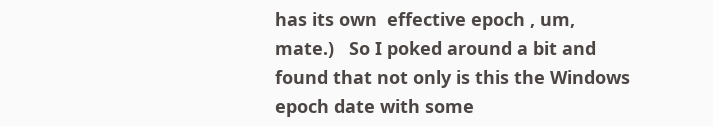has its own  effective epoch , um, mate.)   So I poked around a bit and found that not only is this the Windows epoch date with some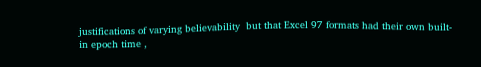justifications of varying believability  but that Excel 97 formats had their own built-in epoch time ,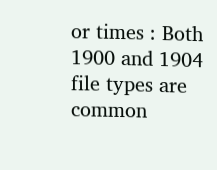or times : Both 1900 and 1904 file types are common